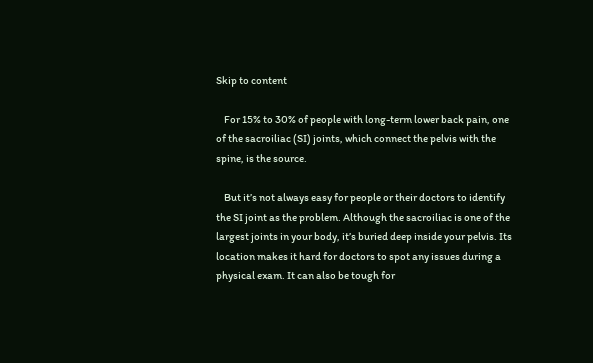Skip to content

    For 15% to 30% of people with long-term lower back pain, one of the sacroiliac (SI) joints, which connect the pelvis with the spine, is the source.

    But it’s not always easy for people or their doctors to identify the SI joint as the problem. Although the sacroiliac is one of the largest joints in your body, it’s buried deep inside your pelvis. Its location makes it hard for doctors to spot any issues during a physical exam. It can also be tough for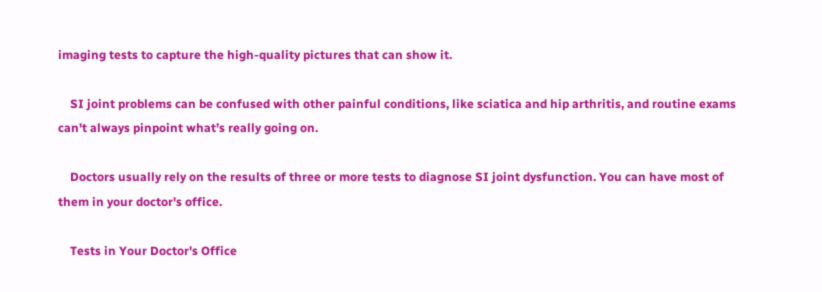imaging tests to capture the high-quality pictures that can show it.

    SI joint problems can be confused with other painful conditions, like sciatica and hip arthritis, and routine exams can't always pinpoint what’s really going on.

    Doctors usually rely on the results of three or more tests to diagnose SI joint dysfunction. You can have most of them in your doctor's office.

    Tests in Your Doctor's Office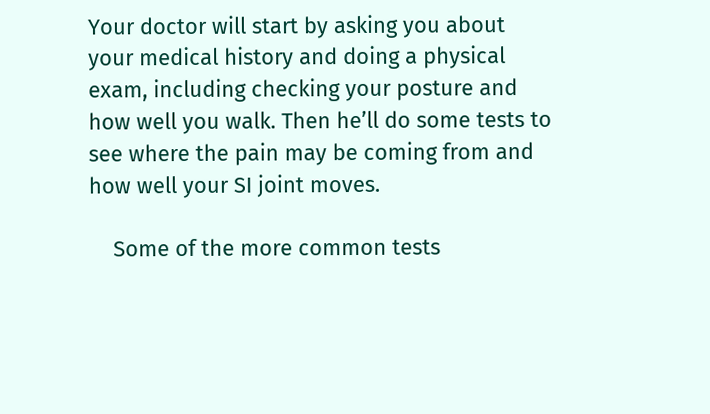Your doctor will start by asking you about your medical history and doing a physical exam, including checking your posture and how well you walk. Then he’ll do some tests to see where the pain may be coming from and how well your SI joint moves.

    Some of the more common tests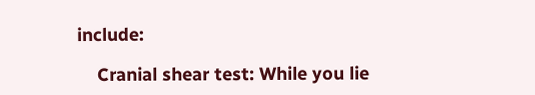include:

    Cranial shear test: While you lie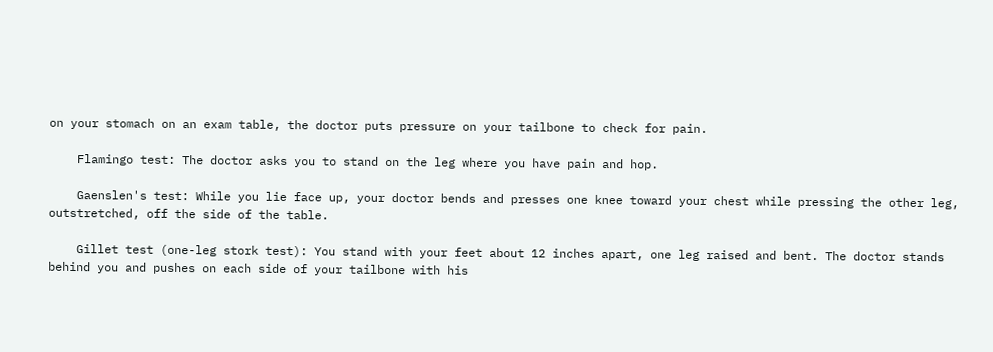on your stomach on an exam table, the doctor puts pressure on your tailbone to check for pain.

    Flamingo test: The doctor asks you to stand on the leg where you have pain and hop.

    Gaenslen's test: While you lie face up, your doctor bends and presses one knee toward your chest while pressing the other leg, outstretched, off the side of the table.

    Gillet test (one-leg stork test): You stand with your feet about 12 inches apart, one leg raised and bent. The doctor stands behind you and pushes on each side of your tailbone with his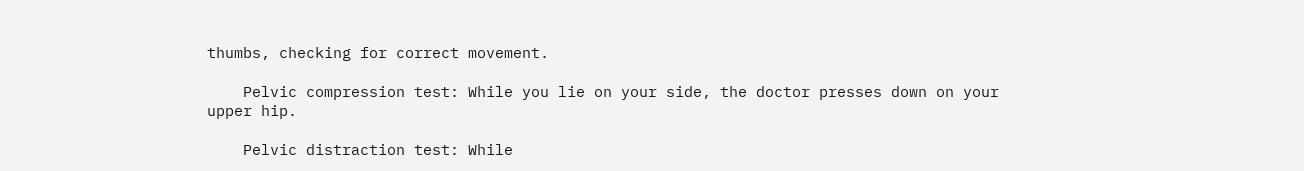thumbs, checking for correct movement.

    Pelvic compression test: While you lie on your side, the doctor presses down on your upper hip.

    Pelvic distraction test: While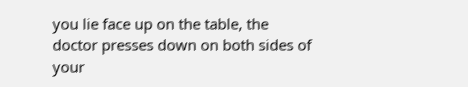you lie face up on the table, the doctor presses down on both sides of your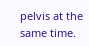pelvis at the same time.